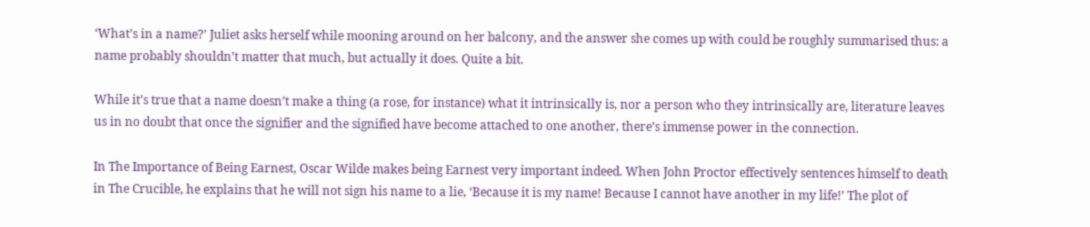‘What’s in a name?’ Juliet asks herself while mooning around on her balcony, and the answer she comes up with could be roughly summarised thus: a name probably shouldn’t matter that much, but actually it does. Quite a bit.

While it’s true that a name doesn’t make a thing (a rose, for instance) what it intrinsically is, nor a person who they intrinsically are, literature leaves us in no doubt that once the signifier and the signified have become attached to one another, there’s immense power in the connection.

In The Importance of Being Earnest, Oscar Wilde makes being Earnest very important indeed. When John Proctor effectively sentences himself to death in The Crucible, he explains that he will not sign his name to a lie, ‘Because it is my name! Because I cannot have another in my life!’ The plot of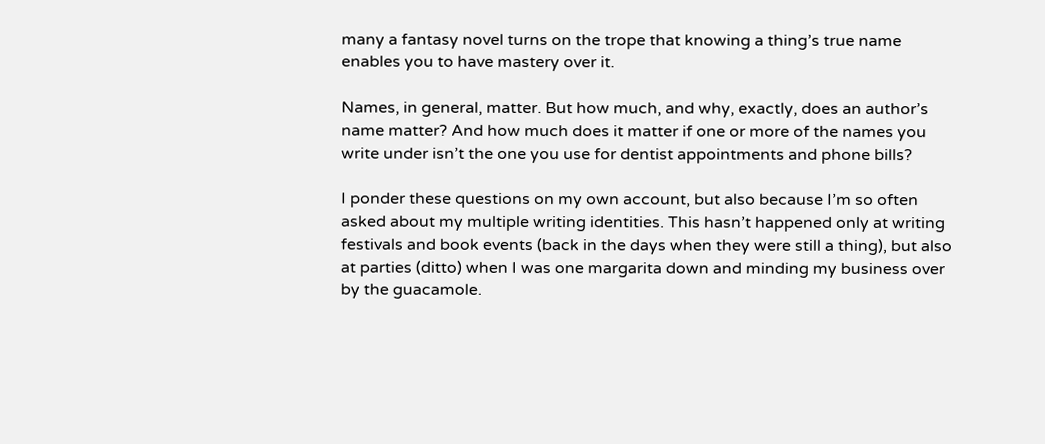many a fantasy novel turns on the trope that knowing a thing’s true name enables you to have mastery over it.

Names, in general, matter. But how much, and why, exactly, does an author’s name matter? And how much does it matter if one or more of the names you write under isn’t the one you use for dentist appointments and phone bills?

I ponder these questions on my own account, but also because I’m so often asked about my multiple writing identities. This hasn’t happened only at writing festivals and book events (back in the days when they were still a thing), but also at parties (ditto) when I was one margarita down and minding my business over by the guacamole.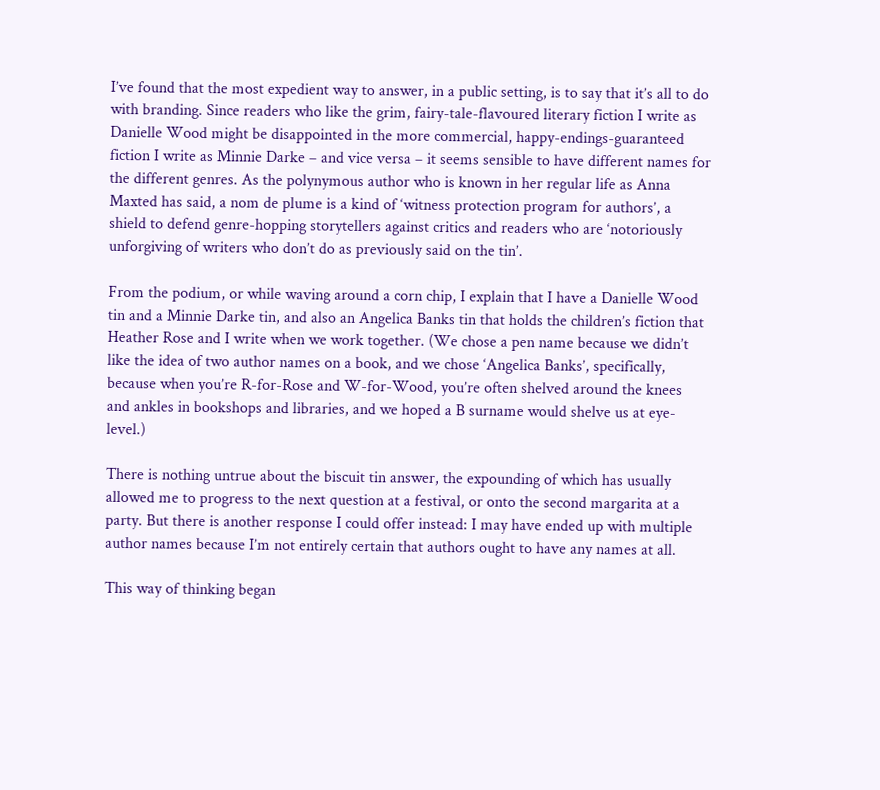I’ve found that the most expedient way to answer, in a public setting, is to say that it’s all to do with branding. Since readers who like the grim, fairy-tale-flavoured literary fiction I write as Danielle Wood might be disappointed in the more commercial, happy-endings-guaranteed fiction I write as Minnie Darke – and vice versa – it seems sensible to have different names for the different genres. As the polynymous author who is known in her regular life as Anna Maxted has said, a nom de plume is a kind of ‘witness protection program for authors’, a shield to defend genre-hopping storytellers against critics and readers who are ‘notoriously unforgiving of writers who don’t do as previously said on the tin’.

From the podium, or while waving around a corn chip, I explain that I have a Danielle Wood tin and a Minnie Darke tin, and also an Angelica Banks tin that holds the children’s fiction that Heather Rose and I write when we work together. (We chose a pen name because we didn’t like the idea of two author names on a book, and we chose ‘Angelica Banks’, specifically, because when you’re R-for-Rose and W-for-Wood, you’re often shelved around the knees and ankles in bookshops and libraries, and we hoped a B surname would shelve us at eye-level.)

There is nothing untrue about the biscuit tin answer, the expounding of which has usually allowed me to progress to the next question at a festival, or onto the second margarita at a party. But there is another response I could offer instead: I may have ended up with multiple author names because I’m not entirely certain that authors ought to have any names at all.

This way of thinking began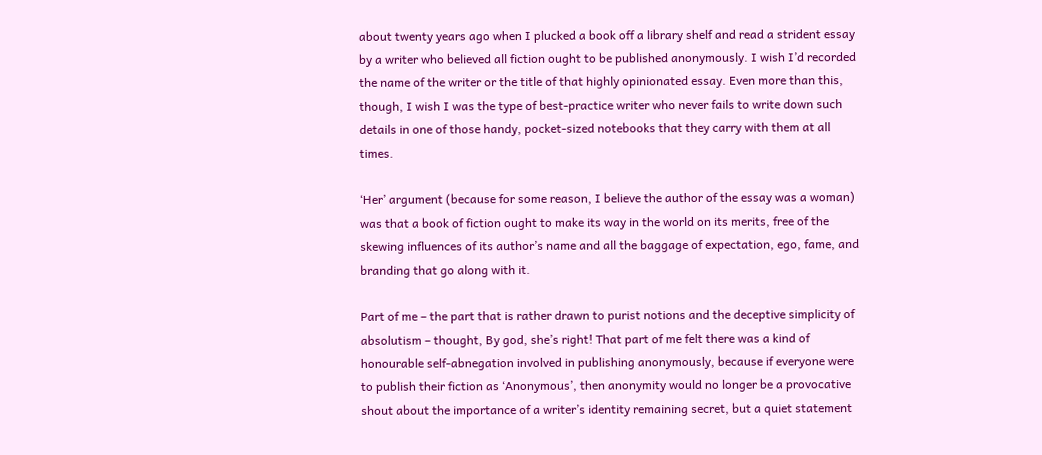about twenty years ago when I plucked a book off a library shelf and read a strident essay by a writer who believed all fiction ought to be published anonymously. I wish I’d recorded the name of the writer or the title of that highly opinionated essay. Even more than this, though, I wish I was the type of best-practice writer who never fails to write down such details in one of those handy, pocket-sized notebooks that they carry with them at all times.

‘Her’ argument (because for some reason, I believe the author of the essay was a woman) was that a book of fiction ought to make its way in the world on its merits, free of the skewing influences of its author’s name and all the baggage of expectation, ego, fame, and branding that go along with it.

Part of me – the part that is rather drawn to purist notions and the deceptive simplicity of absolutism – thought, By god, she’s right! That part of me felt there was a kind of honourable self-abnegation involved in publishing anonymously, because if everyone were to publish their fiction as ‘Anonymous’, then anonymity would no longer be a provocative shout about the importance of a writer’s identity remaining secret, but a quiet statement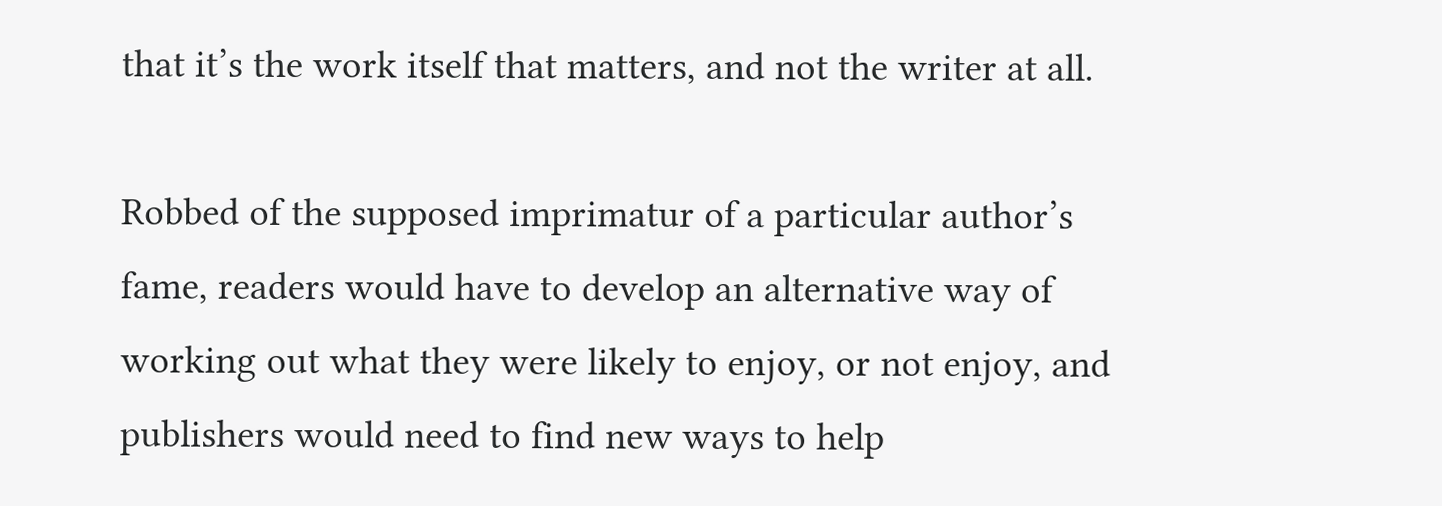that it’s the work itself that matters, and not the writer at all.

Robbed of the supposed imprimatur of a particular author’s fame, readers would have to develop an alternative way of working out what they were likely to enjoy, or not enjoy, and publishers would need to find new ways to help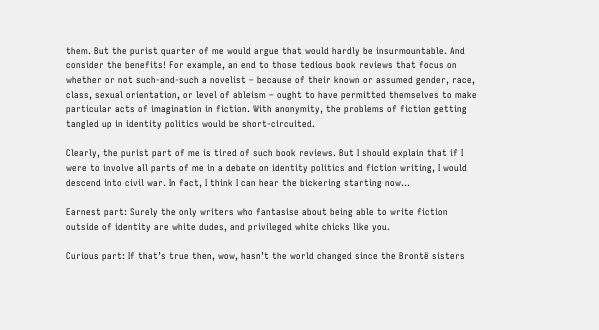them. But the purist quarter of me would argue that would hardly be insurmountable. And consider the benefits! For example, an end to those tedious book reviews that focus on whether or not such-and-such a novelist – because of their known or assumed gender, race, class, sexual orientation, or level of ableism – ought to have permitted themselves to make particular acts of imagination in fiction. With anonymity, the problems of fiction getting tangled up in identity politics would be short-circuited.

Clearly, the purist part of me is tired of such book reviews. But I should explain that if I were to involve all parts of me in a debate on identity politics and fiction writing, I would descend into civil war. In fact, I think I can hear the bickering starting now…

Earnest part: Surely the only writers who fantasise about being able to write fiction outside of identity are white dudes, and privileged white chicks like you.

Curious part: If that’s true then, wow, hasn’t the world changed since the Brontë sisters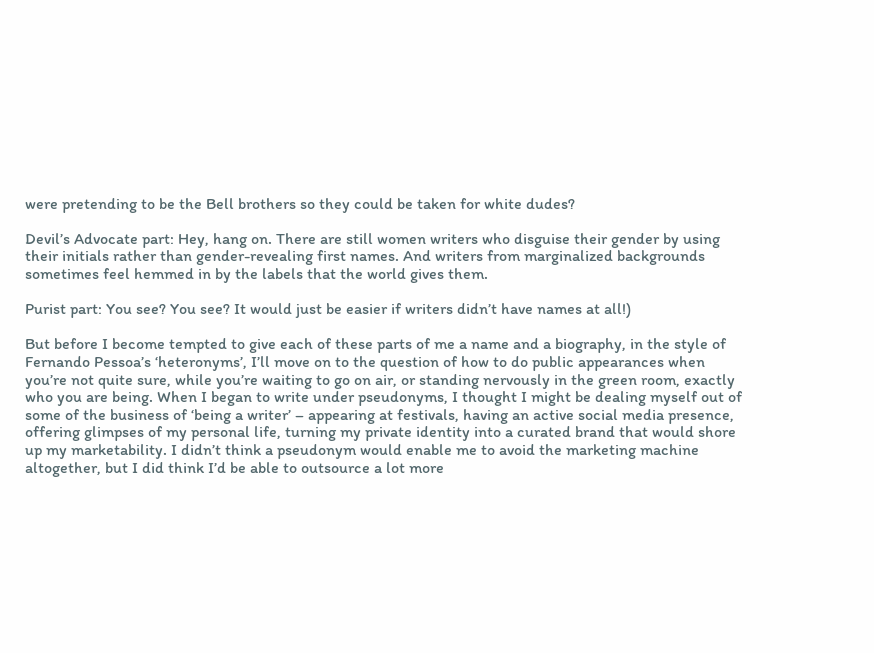were pretending to be the Bell brothers so they could be taken for white dudes?

Devil’s Advocate part: Hey, hang on. There are still women writers who disguise their gender by using their initials rather than gender-revealing first names. And writers from marginalized backgrounds sometimes feel hemmed in by the labels that the world gives them.

Purist part: You see? You see? It would just be easier if writers didn’t have names at all!)

But before I become tempted to give each of these parts of me a name and a biography, in the style of Fernando Pessoa’s ‘heteronyms’, I’ll move on to the question of how to do public appearances when you’re not quite sure, while you’re waiting to go on air, or standing nervously in the green room, exactly who you are being. When I began to write under pseudonyms, I thought I might be dealing myself out of some of the business of ‘being a writer’ – appearing at festivals, having an active social media presence, offering glimpses of my personal life, turning my private identity into a curated brand that would shore up my marketability. I didn’t think a pseudonym would enable me to avoid the marketing machine altogether, but I did think I’d be able to outsource a lot more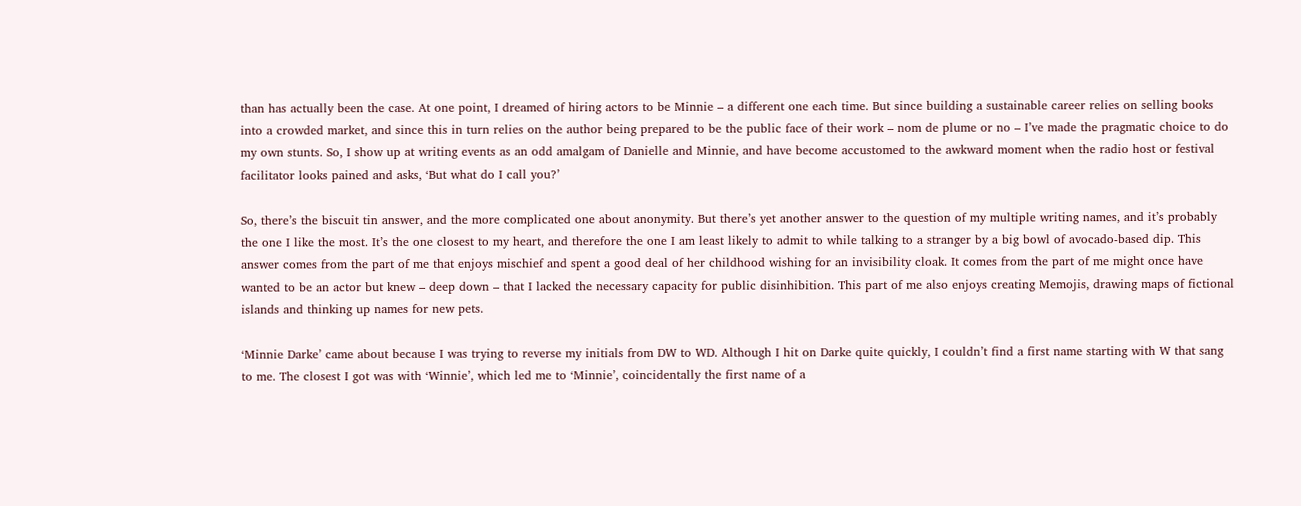than has actually been the case. At one point, I dreamed of hiring actors to be Minnie – a different one each time. But since building a sustainable career relies on selling books into a crowded market, and since this in turn relies on the author being prepared to be the public face of their work – nom de plume or no – I’ve made the pragmatic choice to do my own stunts. So, I show up at writing events as an odd amalgam of Danielle and Minnie, and have become accustomed to the awkward moment when the radio host or festival facilitator looks pained and asks, ‘But what do I call you?’

So, there’s the biscuit tin answer, and the more complicated one about anonymity. But there’s yet another answer to the question of my multiple writing names, and it’s probably the one I like the most. It’s the one closest to my heart, and therefore the one I am least likely to admit to while talking to a stranger by a big bowl of avocado-based dip. This answer comes from the part of me that enjoys mischief and spent a good deal of her childhood wishing for an invisibility cloak. It comes from the part of me might once have wanted to be an actor but knew – deep down – that I lacked the necessary capacity for public disinhibition. This part of me also enjoys creating Memojis, drawing maps of fictional islands and thinking up names for new pets.

‘Minnie Darke’ came about because I was trying to reverse my initials from DW to WD. Although I hit on Darke quite quickly, I couldn’t find a first name starting with W that sang to me. The closest I got was with ‘Winnie’, which led me to ‘Minnie’, coincidentally the first name of a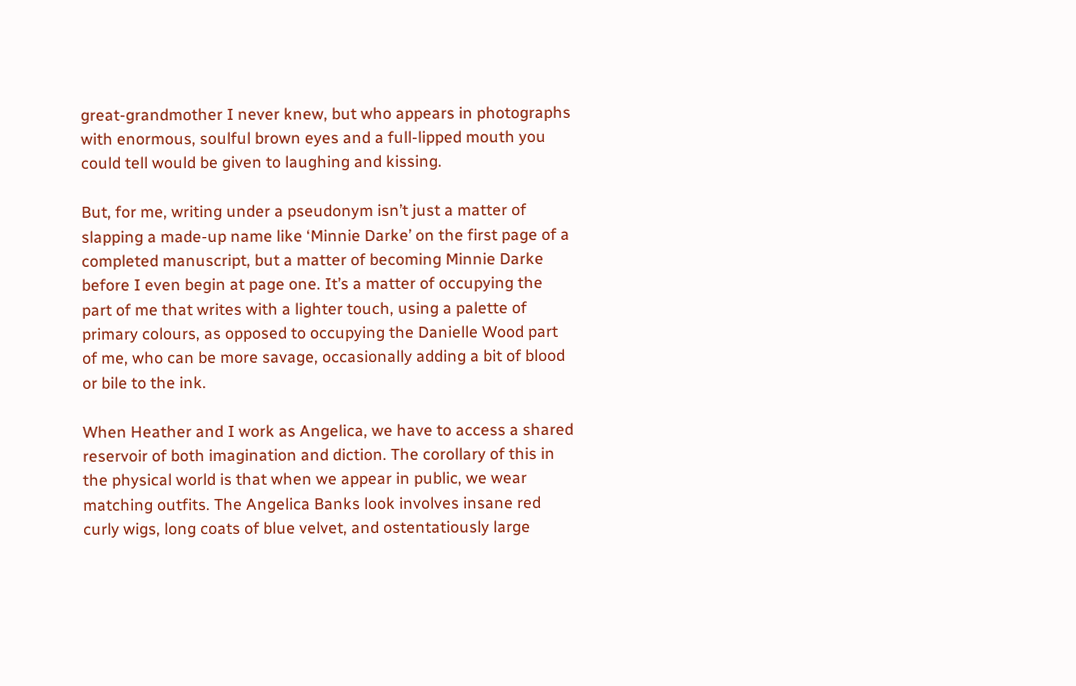great-grandmother I never knew, but who appears in photographs with enormous, soulful brown eyes and a full-lipped mouth you could tell would be given to laughing and kissing.

But, for me, writing under a pseudonym isn’t just a matter of slapping a made-up name like ‘Minnie Darke’ on the first page of a completed manuscript, but a matter of becoming Minnie Darke before I even begin at page one. It’s a matter of occupying the part of me that writes with a lighter touch, using a palette of primary colours, as opposed to occupying the Danielle Wood part of me, who can be more savage, occasionally adding a bit of blood or bile to the ink.

When Heather and I work as Angelica, we have to access a shared reservoir of both imagination and diction. The corollary of this in the physical world is that when we appear in public, we wear matching outfits. The Angelica Banks look involves insane red curly wigs, long coats of blue velvet, and ostentatiously large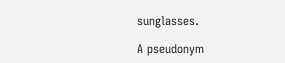sunglasses.

A pseudonym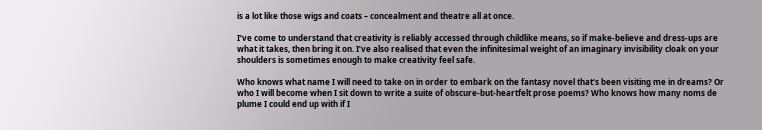is a lot like those wigs and coats – concealment and theatre all at once.

I’ve come to understand that creativity is reliably accessed through childlike means, so if make-believe and dress-ups are what it takes, then bring it on. I’ve also realised that even the infinitesimal weight of an imaginary invisibility cloak on your shoulders is sometimes enough to make creativity feel safe.

Who knows what name I will need to take on in order to embark on the fantasy novel that’s been visiting me in dreams? Or who I will become when I sit down to write a suite of obscure-but-heartfelt prose poems? Who knows how many noms de plume I could end up with if I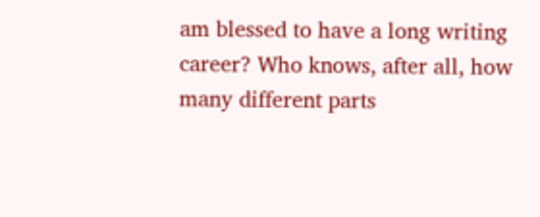am blessed to have a long writing career? Who knows, after all, how many different parts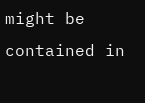might be contained in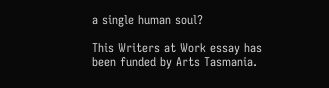a single human soul?

This Writers at Work essay has been funded by Arts Tasmania.